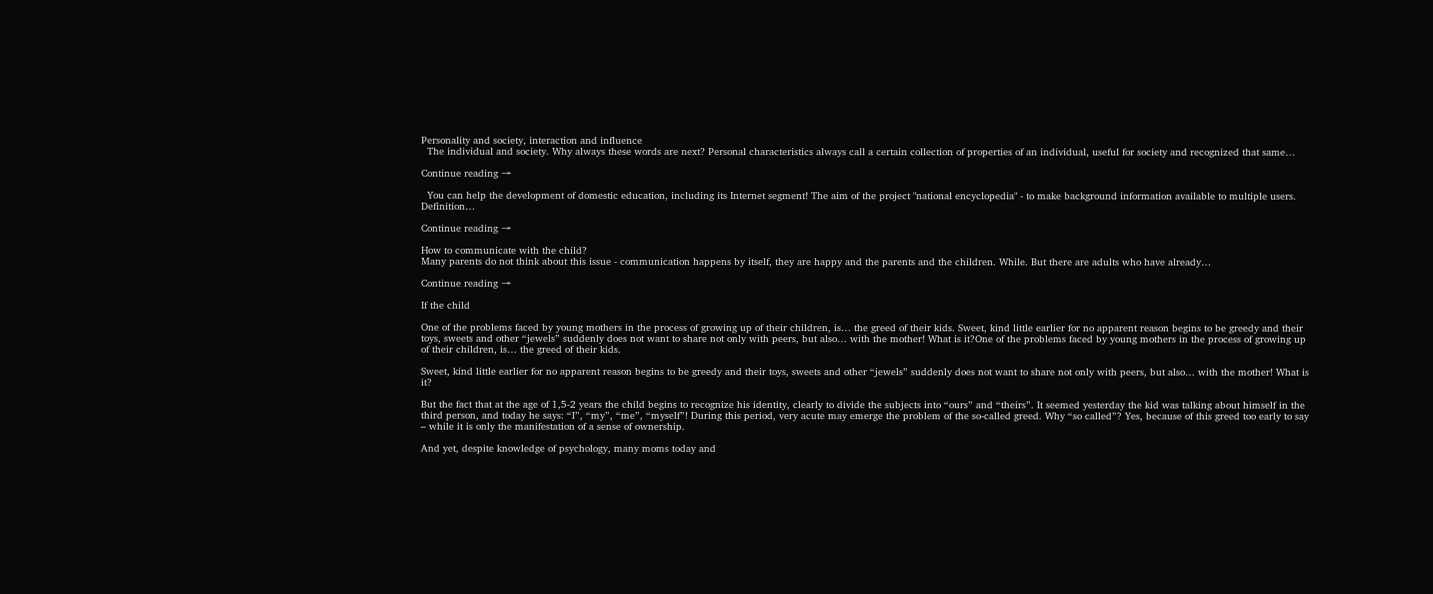Personality and society, interaction and influence
  The individual and society. Why always these words are next? Personal characteristics always call a certain collection of properties of an individual, useful for society and recognized that same…

Continue reading →

  You can help the development of domestic education, including its Internet segment! The aim of the project "national encyclopedia" - to make background information available to multiple users. Definition…

Continue reading →

How to communicate with the child?
Many parents do not think about this issue - communication happens by itself, they are happy and the parents and the children. While. But there are adults who have already…

Continue reading →

If the child

One of the problems faced by young mothers in the process of growing up of their children, is… the greed of their kids. Sweet, kind little earlier for no apparent reason begins to be greedy and their toys, sweets and other “jewels” suddenly does not want to share not only with peers, but also… with the mother! What is it?One of the problems faced by young mothers in the process of growing up of their children, is… the greed of their kids.

Sweet, kind little earlier for no apparent reason begins to be greedy and their toys, sweets and other “jewels” suddenly does not want to share not only with peers, but also… with the mother! What is it?

But the fact that at the age of 1,5-2 years the child begins to recognize his identity, clearly to divide the subjects into “ours” and “theirs”. It seemed yesterday the kid was talking about himself in the third person, and today he says: “I”, “my”, “me”, “myself”! During this period, very acute may emerge the problem of the so-called greed. Why “so called”? Yes, because of this greed too early to say – while it is only the manifestation of a sense of ownership.

And yet, despite knowledge of psychology, many moms today and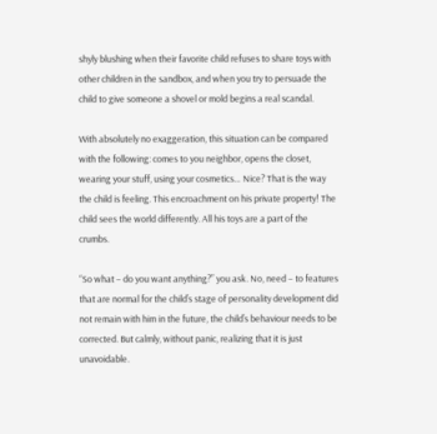shyly blushing when their favorite child refuses to share toys with other children in the sandbox, and when you try to persuade the child to give someone a shovel or mold begins a real scandal.

With absolutely no exaggeration, this situation can be compared with the following: comes to you neighbor, opens the closet, wearing your stuff, using your cosmetics… Nice? That is the way the child is feeling. This encroachment on his private property! The child sees the world differently. All his toys are a part of the crumbs.

“So what – do you want anything?” you ask. No, need – to features that are normal for the child’s stage of personality development did not remain with him in the future, the child’s behaviour needs to be corrected. But calmly, without panic, realizing that it is just unavoidable.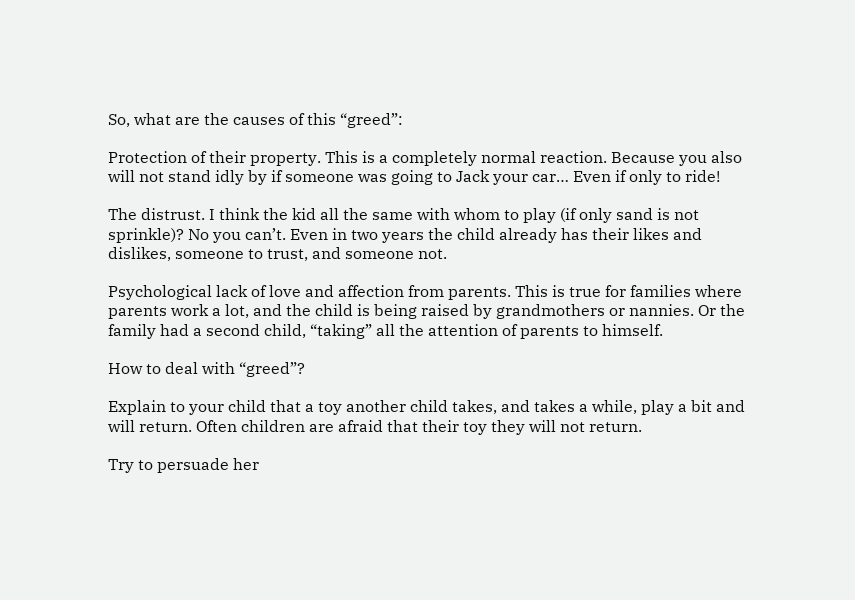So, what are the causes of this “greed”:

Protection of their property. This is a completely normal reaction. Because you also will not stand idly by if someone was going to Jack your car… Even if only to ride!

The distrust. I think the kid all the same with whom to play (if only sand is not sprinkle)? No you can’t. Even in two years the child already has their likes and dislikes, someone to trust, and someone not.

Psychological lack of love and affection from parents. This is true for families where parents work a lot, and the child is being raised by grandmothers or nannies. Or the family had a second child, “taking” all the attention of parents to himself.

How to deal with “greed”?

Explain to your child that a toy another child takes, and takes a while, play a bit and will return. Often children are afraid that their toy they will not return.

Try to persuade her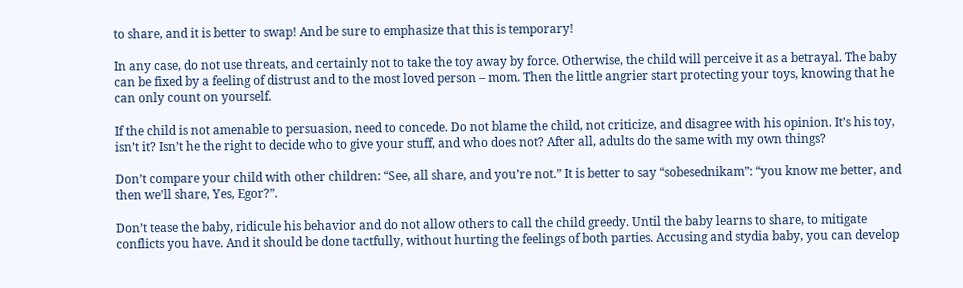to share, and it is better to swap! And be sure to emphasize that this is temporary!

In any case, do not use threats, and certainly not to take the toy away by force. Otherwise, the child will perceive it as a betrayal. The baby can be fixed by a feeling of distrust and to the most loved person – mom. Then the little angrier start protecting your toys, knowing that he can only count on yourself.

If the child is not amenable to persuasion, need to concede. Do not blame the child, not criticize, and disagree with his opinion. It’s his toy, isn’t it? Isn’t he the right to decide who to give your stuff, and who does not? After all, adults do the same with my own things?

Don’t compare your child with other children: “See, all share, and you’re not.” It is better to say “sobesednikam”: “you know me better, and then we’ll share, Yes, Egor?”.

Don’t tease the baby, ridicule his behavior and do not allow others to call the child greedy. Until the baby learns to share, to mitigate conflicts you have. And it should be done tactfully, without hurting the feelings of both parties. Accusing and stydia baby, you can develop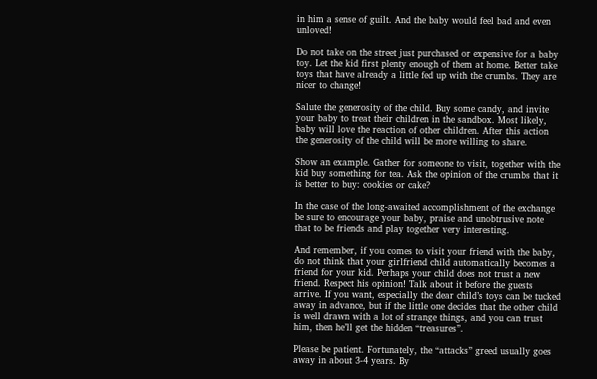in him a sense of guilt. And the baby would feel bad and even unloved!

Do not take on the street just purchased or expensive for a baby toy. Let the kid first plenty enough of them at home. Better take toys that have already a little fed up with the crumbs. They are nicer to change!

Salute the generosity of the child. Buy some candy, and invite your baby to treat their children in the sandbox. Most likely, baby will love the reaction of other children. After this action the generosity of the child will be more willing to share.

Show an example. Gather for someone to visit, together with the kid buy something for tea. Ask the opinion of the crumbs that it is better to buy: cookies or cake?

In the case of the long-awaited accomplishment of the exchange be sure to encourage your baby, praise and unobtrusive note that to be friends and play together very interesting.

And remember, if you comes to visit your friend with the baby, do not think that your girlfriend child automatically becomes a friend for your kid. Perhaps your child does not trust a new friend. Respect his opinion! Talk about it before the guests arrive. If you want, especially the dear child’s toys can be tucked away in advance, but if the little one decides that the other child is well drawn with a lot of strange things, and you can trust him, then he’ll get the hidden “treasures”.

Please be patient. Fortunately, the “attacks” greed usually goes away in about 3-4 years. By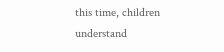this time, children understand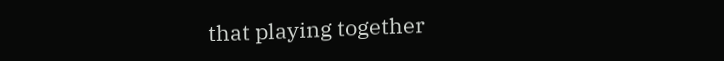that playing together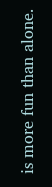is more fun than alone.